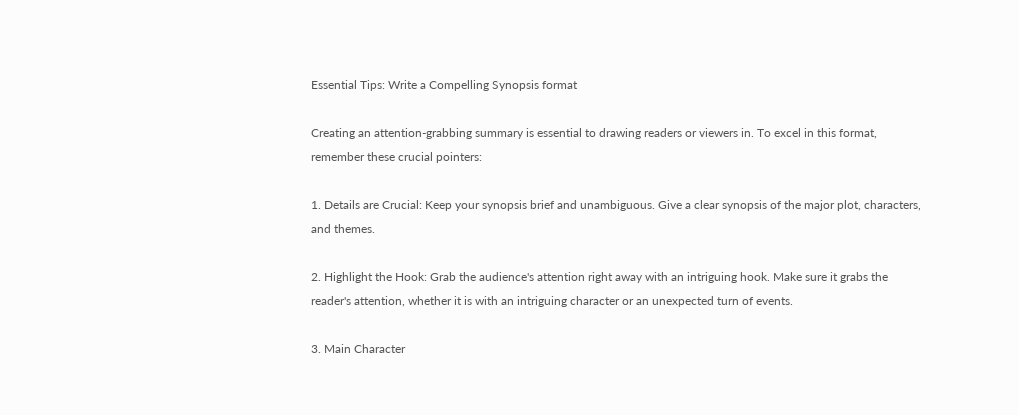Essential Tips: Write a Compelling Synopsis format

Creating an attention-grabbing summary is essential to drawing readers or viewers in. To excel in this format, remember these crucial pointers:

1. Details are Crucial: Keep your synopsis brief and unambiguous. Give a clear synopsis of the major plot, characters, and themes.

2. Highlight the Hook: Grab the audience's attention right away with an intriguing hook. Make sure it grabs the reader's attention, whether it is with an intriguing character or an unexpected turn of events.

3. Main Character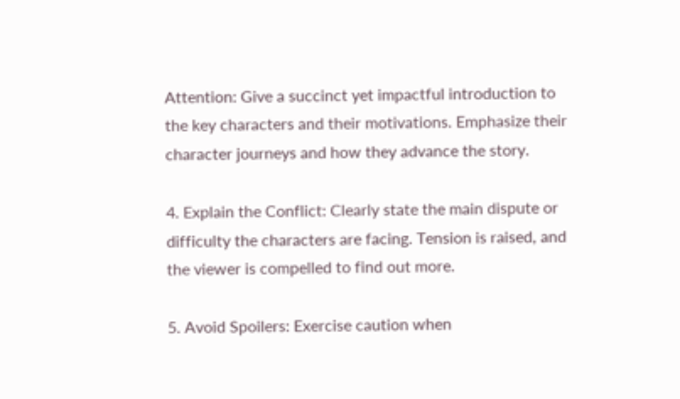Attention: Give a succinct yet impactful introduction to the key characters and their motivations. Emphasize their character journeys and how they advance the story.

4. Explain the Conflict: Clearly state the main dispute or difficulty the characters are facing. Tension is raised, and the viewer is compelled to find out more.

5. Avoid Spoilers: Exercise caution when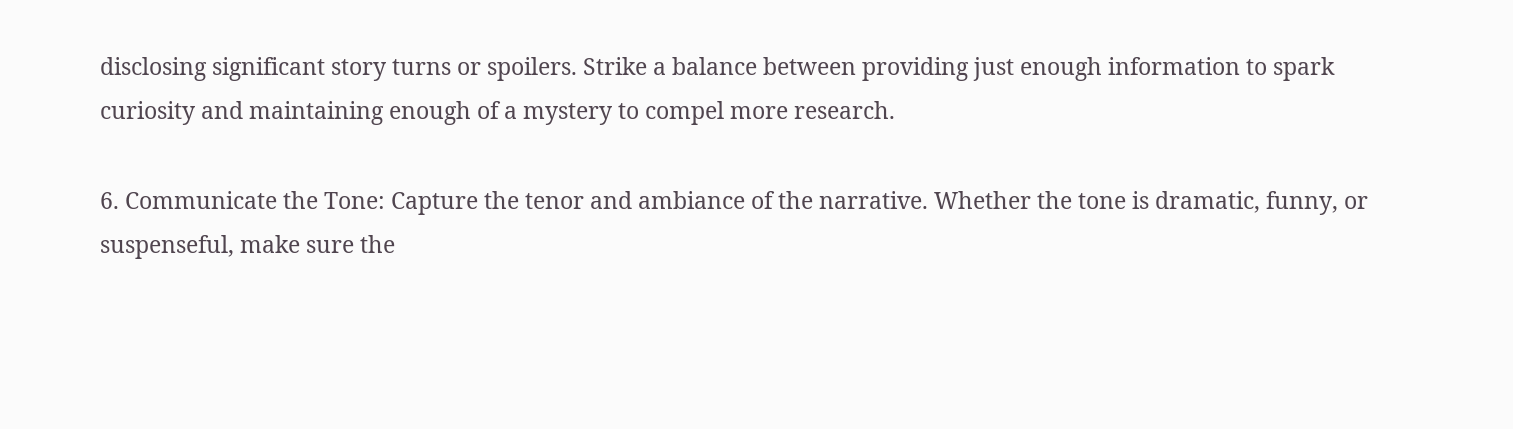disclosing significant story turns or spoilers. Strike a balance between providing just enough information to spark curiosity and maintaining enough of a mystery to compel more research.

6. Communicate the Tone: Capture the tenor and ambiance of the narrative. Whether the tone is dramatic, funny, or suspenseful, make sure the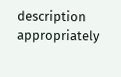description appropriately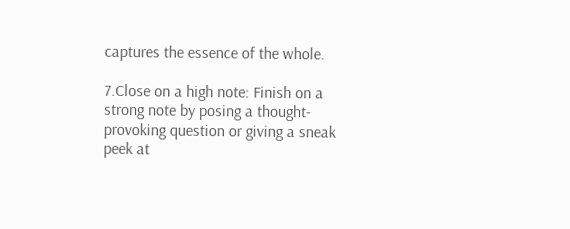captures the essence of the whole.

7.Close on a high note: Finish on a strong note by posing a thought-provoking question or giving a sneak peek at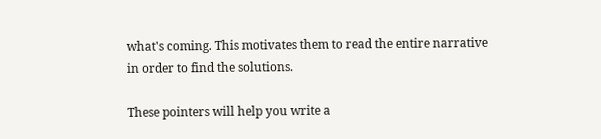what's coming. This motivates them to read the entire narrative in order to find the solutions.

These pointers will help you write a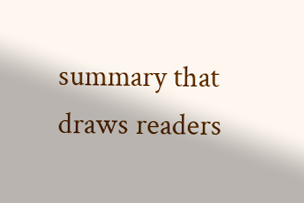summary that draws readers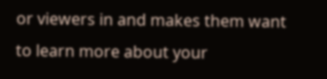or viewers in and makes them want to learn more about your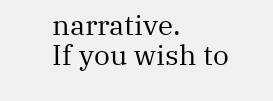narrative.
If you wish to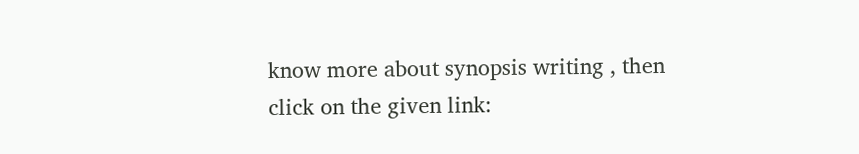know more about synopsis writing , then click on the given link: